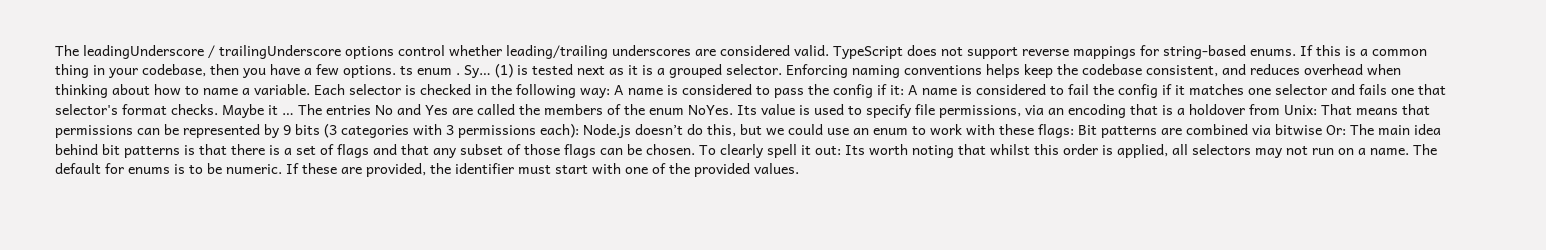The leadingUnderscore / trailingUnderscore options control whether leading/trailing underscores are considered valid. TypeScript does not support reverse mappings for string-based enums. If this is a common thing in your codebase, then you have a few options. ts enum . Sy… (1) is tested next as it is a grouped selector. Enforcing naming conventions helps keep the codebase consistent, and reduces overhead when thinking about how to name a variable. Each selector is checked in the following way: A name is considered to pass the config if it: A name is considered to fail the config if it matches one selector and fails one that selector's format checks. Maybe it … The entries No and Yes are called the members of the enum NoYes. Its value is used to specify file permissions, via an encoding that is a holdover from Unix: That means that permissions can be represented by 9 bits (3 categories with 3 permissions each): Node.js doesn’t do this, but we could use an enum to work with these flags: Bit patterns are combined via bitwise Or: The main idea behind bit patterns is that there is a set of flags and that any subset of those flags can be chosen. To clearly spell it out: Its worth noting that whilst this order is applied, all selectors may not run on a name. The default for enums is to be numeric. If these are provided, the identifier must start with one of the provided values.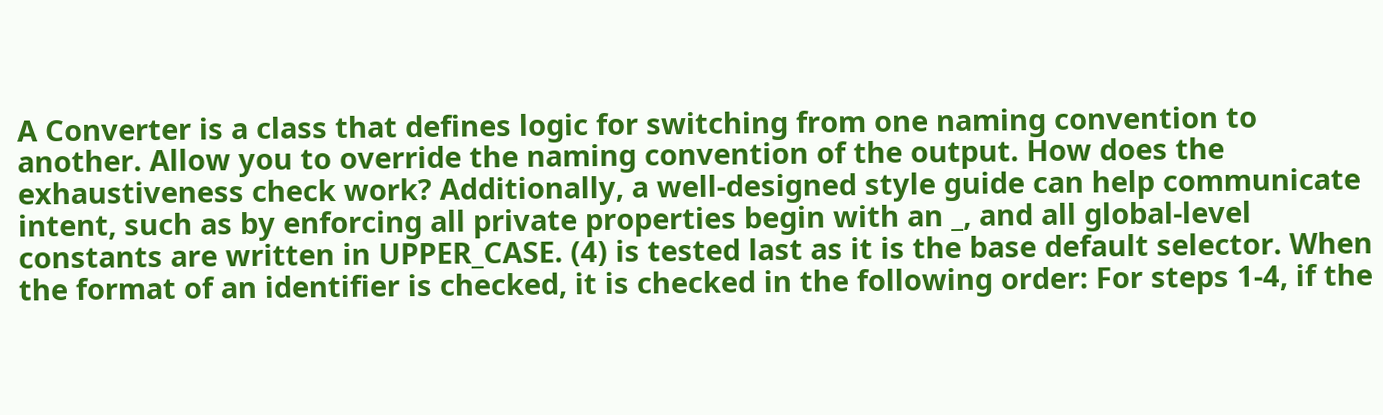A Converter is a class that defines logic for switching from one naming convention to another. Allow you to override the naming convention of the output. How does the exhaustiveness check work? Additionally, a well-designed style guide can help communicate intent, such as by enforcing all private properties begin with an _, and all global-level constants are written in UPPER_CASE. (4) is tested last as it is the base default selector. When the format of an identifier is checked, it is checked in the following order: For steps 1-4, if the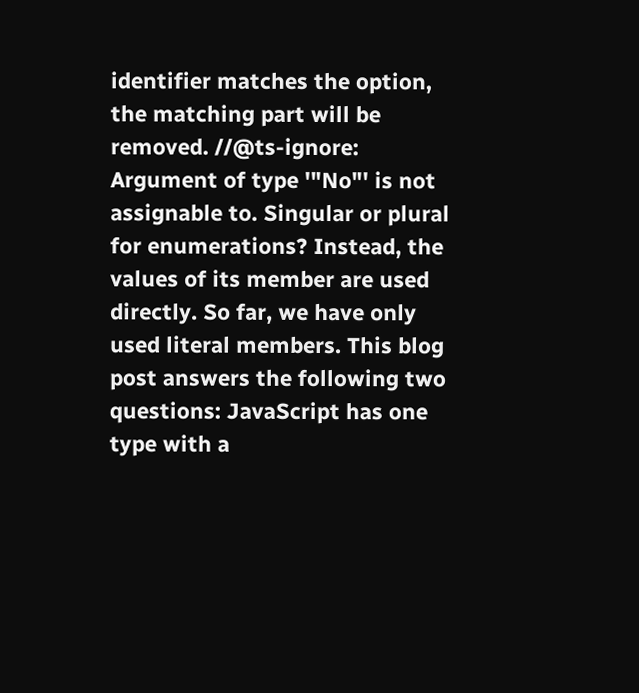identifier matches the option, the matching part will be removed. //@ts-ignore: Argument of type '"No"' is not assignable to. Singular or plural for enumerations? Instead, the values of its member are used directly. So far, we have only used literal members. This blog post answers the following two questions: JavaScript has one type with a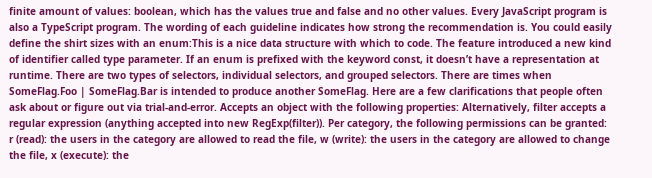finite amount of values: boolean, which has the values true and false and no other values. Every JavaScript program is also a TypeScript program. The wording of each guideline indicates how strong the recommendation is. You could easily define the shirt sizes with an enum:This is a nice data structure with which to code. The feature introduced a new kind of identifier called type parameter. If an enum is prefixed with the keyword const, it doesn’t have a representation at runtime. There are two types of selectors, individual selectors, and grouped selectors. There are times when SomeFlag.Foo | SomeFlag.Bar is intended to produce another SomeFlag. Here are a few clarifications that people often ask about or figure out via trial-and-error. Accepts an object with the following properties: Alternatively, filter accepts a regular expression (anything accepted into new RegExp(filter)). Per category, the following permissions can be granted: r (read): the users in the category are allowed to read the file, w (write): the users in the category are allowed to change the file, x (execute): the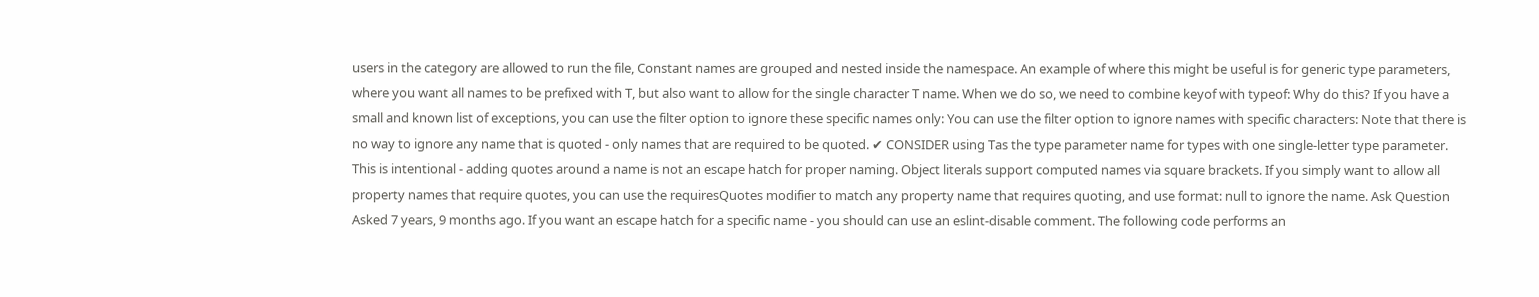users in the category are allowed to run the file, Constant names are grouped and nested inside the namespace. An example of where this might be useful is for generic type parameters, where you want all names to be prefixed with T, but also want to allow for the single character T name. When we do so, we need to combine keyof with typeof: Why do this? If you have a small and known list of exceptions, you can use the filter option to ignore these specific names only: You can use the filter option to ignore names with specific characters: Note that there is no way to ignore any name that is quoted - only names that are required to be quoted. ✔ CONSIDER using Tas the type parameter name for types with one single-letter type parameter. This is intentional - adding quotes around a name is not an escape hatch for proper naming. Object literals support computed names via square brackets. If you simply want to allow all property names that require quotes, you can use the requiresQuotes modifier to match any property name that requires quoting, and use format: null to ignore the name. Ask Question Asked 7 years, 9 months ago. If you want an escape hatch for a specific name - you should can use an eslint-disable comment. The following code performs an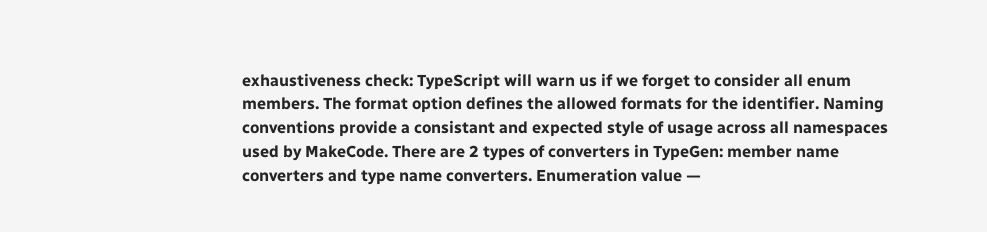exhaustiveness check: TypeScript will warn us if we forget to consider all enum members. The format option defines the allowed formats for the identifier. Naming conventions provide a consistant and expected style of usage across all namespaces used by MakeCode. There are 2 types of converters in TypeGen: member name converters and type name converters. Enumeration value —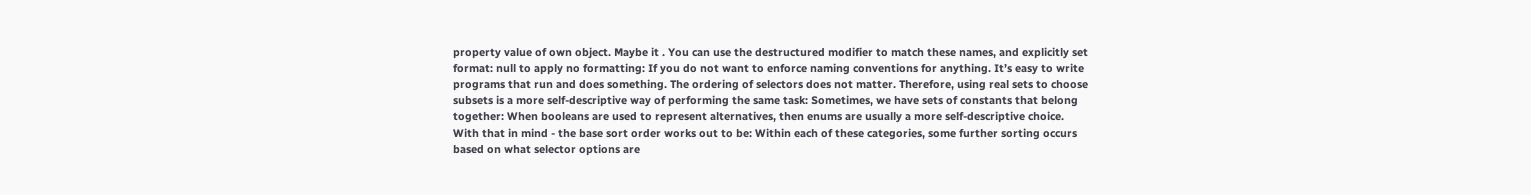property value of own object. Maybe it . You can use the destructured modifier to match these names, and explicitly set format: null to apply no formatting: If you do not want to enforce naming conventions for anything. It’s easy to write programs that run and does something. The ordering of selectors does not matter. Therefore, using real sets to choose subsets is a more self-descriptive way of performing the same task: Sometimes, we have sets of constants that belong together: When booleans are used to represent alternatives, then enums are usually a more self-descriptive choice. With that in mind - the base sort order works out to be: Within each of these categories, some further sorting occurs based on what selector options are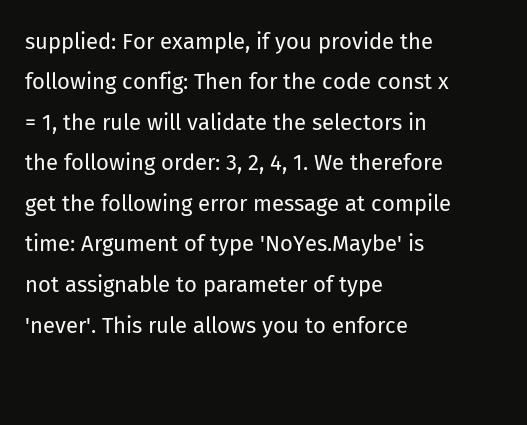supplied: For example, if you provide the following config: Then for the code const x = 1, the rule will validate the selectors in the following order: 3, 2, 4, 1. We therefore get the following error message at compile time: Argument of type 'NoYes.Maybe' is not assignable to parameter of type 'never'. This rule allows you to enforce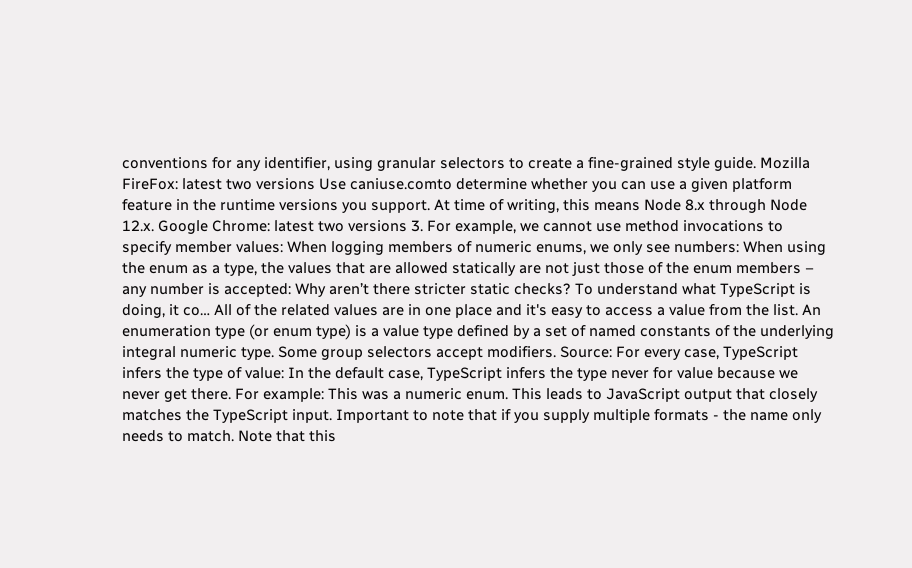conventions for any identifier, using granular selectors to create a fine-grained style guide. Mozilla FireFox: latest two versions Use caniuse.comto determine whether you can use a given platform feature in the runtime versions you support. At time of writing, this means Node 8.x through Node 12.x. Google Chrome: latest two versions 3. For example, we cannot use method invocations to specify member values: When logging members of numeric enums, we only see numbers: When using the enum as a type, the values that are allowed statically are not just those of the enum members – any number is accepted: Why aren’t there stricter static checks? To understand what TypeScript is doing, it co… All of the related values are in one place and it's easy to access a value from the list. An enumeration type (or enum type) is a value type defined by a set of named constants of the underlying integral numeric type. Some group selectors accept modifiers. Source: For every case, TypeScript infers the type of value: In the default case, TypeScript infers the type never for value because we never get there. For example: This was a numeric enum. This leads to JavaScript output that closely matches the TypeScript input. Important to note that if you supply multiple formats - the name only needs to match. Note that this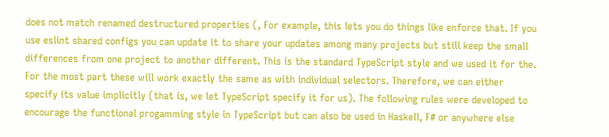does not match renamed destructured properties (, For example, this lets you do things like enforce that. If you use eslint shared configs you can update it to share your updates among many projects but still keep the small differences from one project to another different. This is the standard TypeScript style and we used it for the. For the most part these will work exactly the same as with individual selectors. Therefore, we can either specify its value implicitly (that is, we let TypeScript specify it for us). The following rules were developed to encourage the functional progamming style in TypeScript but can also be used in Haskell, F# or anywhere else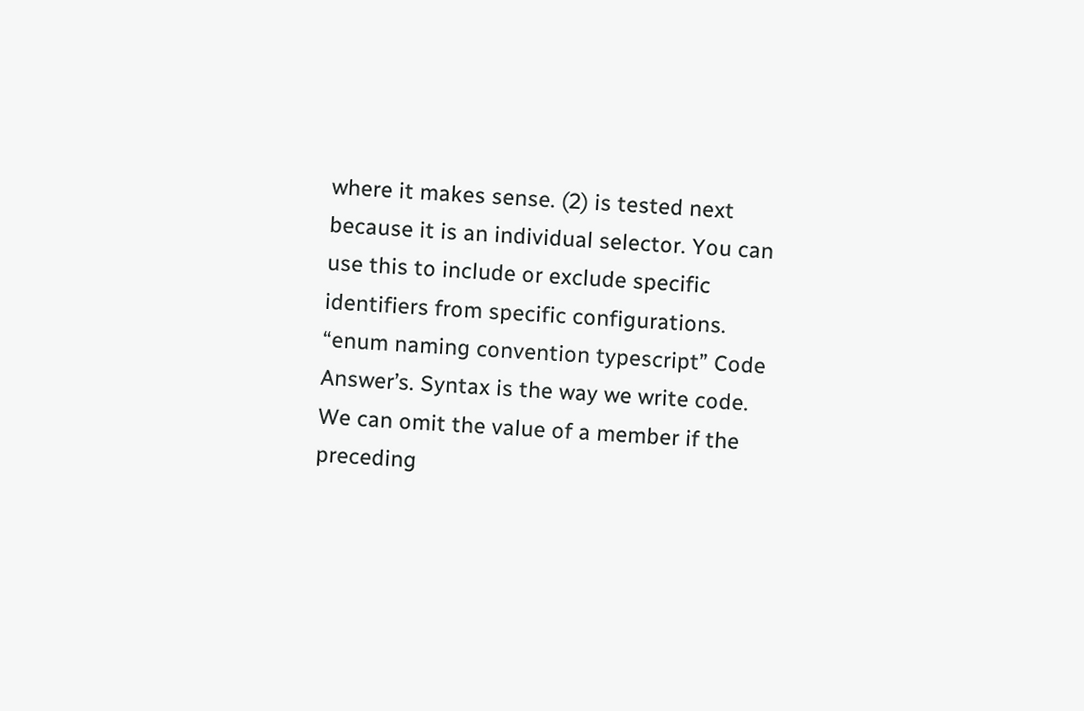where it makes sense. (2) is tested next because it is an individual selector. You can use this to include or exclude specific identifiers from specific configurations. “enum naming convention typescript” Code Answer’s. Syntax is the way we write code. We can omit the value of a member if the preceding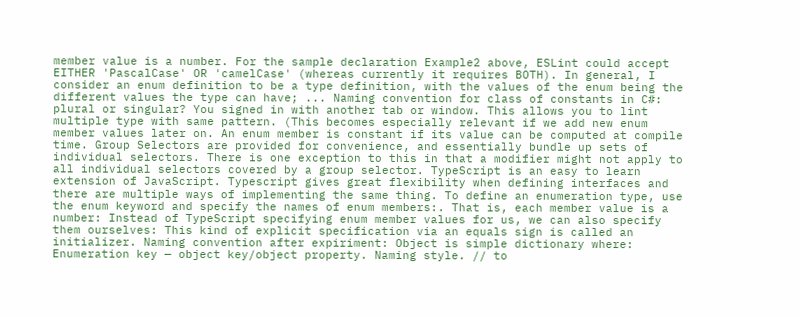member value is a number. For the sample declaration Example2 above, ESLint could accept EITHER 'PascalCase' OR 'camelCase' (whereas currently it requires BOTH). In general, I consider an enum definition to be a type definition, with the values of the enum being the different values the type can have; ... Naming convention for class of constants in C#: plural or singular? You signed in with another tab or window. This allows you to lint multiple type with same pattern. (This becomes especially relevant if we add new enum member values later on. An enum member is constant if its value can be computed at compile time. Group Selectors are provided for convenience, and essentially bundle up sets of individual selectors. There is one exception to this in that a modifier might not apply to all individual selectors covered by a group selector. TypeScript is an easy to learn extension of JavaScript. Typescript gives great flexibility when defining interfaces and there are multiple ways of implementing the same thing. To define an enumeration type, use the enum keyword and specify the names of enum members:. That is, each member value is a number: Instead of TypeScript specifying enum member values for us, we can also specify them ourselves: This kind of explicit specification via an equals sign is called an initializer. Naming convention after expiriment: Object is simple dictionary where: Enumeration key — object key/object property. Naming style. // to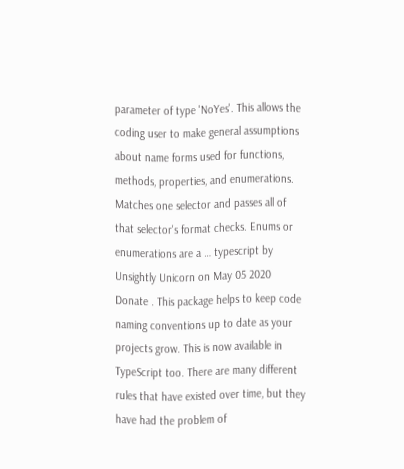parameter of type 'NoYes'. This allows the coding user to make general assumptions about name forms used for functions, methods, properties, and enumerations. Matches one selector and passes all of that selector's format checks. Enums or enumerations are a … typescript by Unsightly Unicorn on May 05 2020 Donate . This package helps to keep code naming conventions up to date as your projects grow. This is now available in TypeScript too. There are many different rules that have existed over time, but they have had the problem of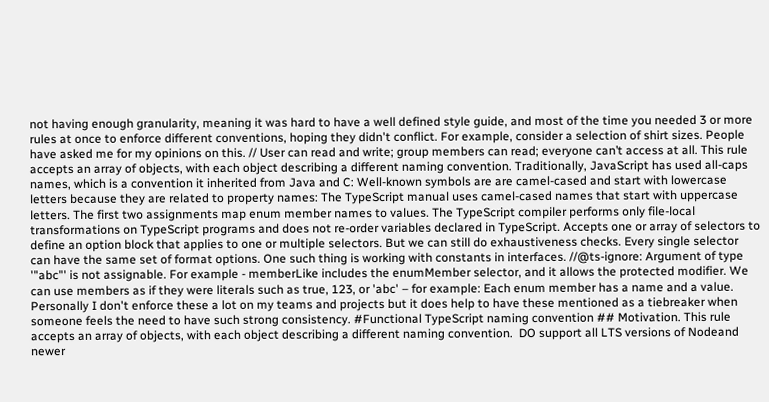not having enough granularity, meaning it was hard to have a well defined style guide, and most of the time you needed 3 or more rules at once to enforce different conventions, hoping they didn't conflict. For example, consider a selection of shirt sizes. People have asked me for my opinions on this. // User can read and write; group members can read; everyone can’t access at all. This rule accepts an array of objects, with each object describing a different naming convention. Traditionally, JavaScript has used all-caps names, which is a convention it inherited from Java and C: Well-known symbols are are camel-cased and start with lowercase letters because they are related to property names: The TypeScript manual uses camel-cased names that start with uppercase letters. The first two assignments map enum member names to values. The TypeScript compiler performs only file-local transformations on TypeScript programs and does not re-order variables declared in TypeScript. Accepts one or array of selectors to define an option block that applies to one or multiple selectors. But we can still do exhaustiveness checks. Every single selector can have the same set of format options. One such thing is working with constants in interfaces. //@ts-ignore: Argument of type '"abc"' is not assignable. For example - memberLike includes the enumMember selector, and it allows the protected modifier. We can use members as if they were literals such as true, 123, or 'abc' – for example: Each enum member has a name and a value. Personally I don't enforce these a lot on my teams and projects but it does help to have these mentioned as a tiebreaker when someone feels the need to have such strong consistency. #Functional TypeScript naming convention ## Motivation. This rule accepts an array of objects, with each object describing a different naming convention.  DO support all LTS versions of Nodeand newer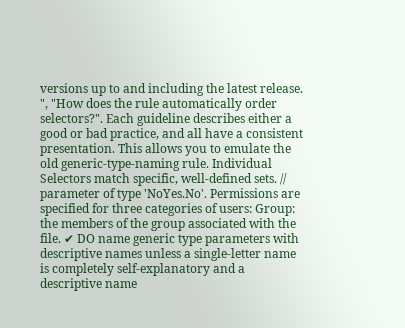versions up to and including the latest release. ", "How does the rule automatically order selectors?". Each guideline describes either a good or bad practice, and all have a consistent presentation. This allows you to emulate the old generic-type-naming rule. Individual Selectors match specific, well-defined sets. // parameter of type 'NoYes.No'. Permissions are specified for three categories of users: Group: the members of the group associated with the file. ✔ DO name generic type parameters with descriptive names unless a single-letter name is completely self-explanatory and a descriptive name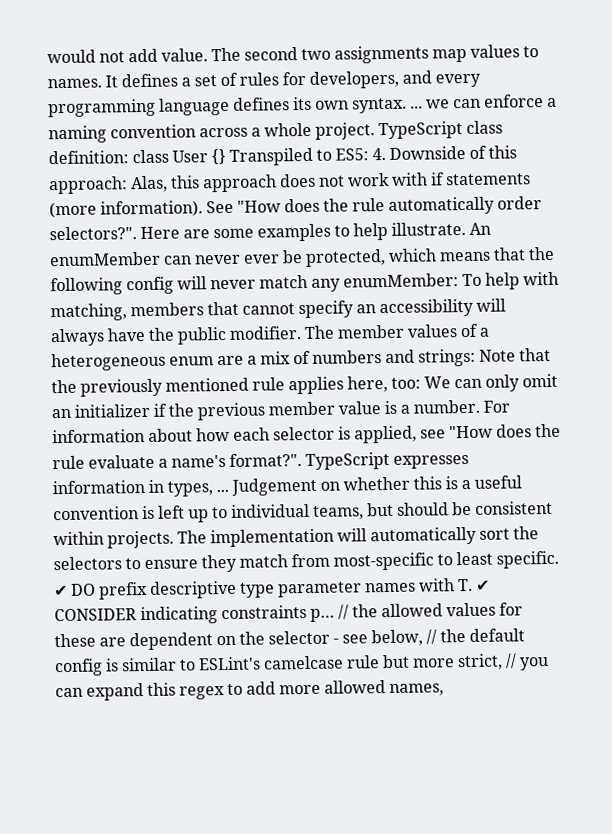would not add value. The second two assignments map values to names. It defines a set of rules for developers, and every programming language defines its own syntax. ... we can enforce a naming convention across a whole project. TypeScript class definition: class User {} Transpiled to ES5: 4. Downside of this approach: Alas, this approach does not work with if statements (more information). See "How does the rule automatically order selectors?". Here are some examples to help illustrate. An enumMember can never ever be protected, which means that the following config will never match any enumMember: To help with matching, members that cannot specify an accessibility will always have the public modifier. The member values of a heterogeneous enum are a mix of numbers and strings: Note that the previously mentioned rule applies here, too: We can only omit an initializer if the previous member value is a number. For information about how each selector is applied, see "How does the rule evaluate a name's format?". TypeScript expresses information in types, ... Judgement on whether this is a useful convention is left up to individual teams, but should be consistent within projects. The implementation will automatically sort the selectors to ensure they match from most-specific to least specific. ✔ DO prefix descriptive type parameter names with T. ✔ CONSIDER indicating constraints p… // the allowed values for these are dependent on the selector - see below, // the default config is similar to ESLint's camelcase rule but more strict, // you can expand this regex to add more allowed names,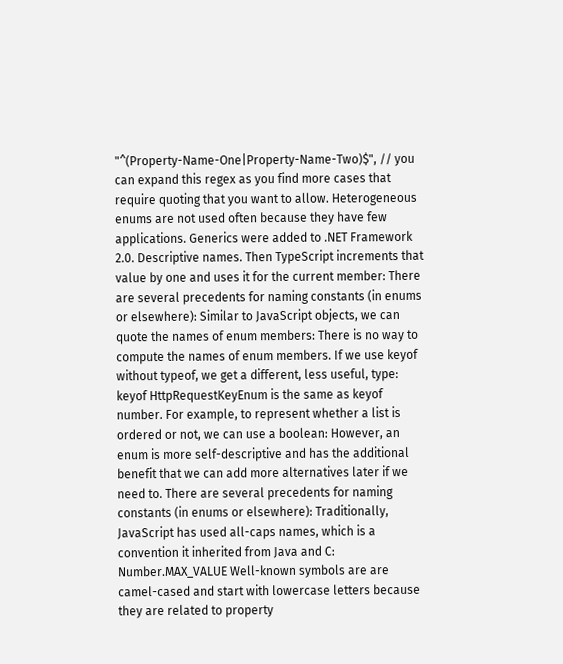"^(Property-Name-One|Property-Name-Two)$", // you can expand this regex as you find more cases that require quoting that you want to allow. Heterogeneous enums are not used often because they have few applications. Generics were added to .NET Framework 2.0. Descriptive names. Then TypeScript increments that value by one and uses it for the current member: There are several precedents for naming constants (in enums or elsewhere): Similar to JavaScript objects, we can quote the names of enum members: There is no way to compute the names of enum members. If we use keyof without typeof, we get a different, less useful, type: keyof HttpRequestKeyEnum is the same as keyof number. For example, to represent whether a list is ordered or not, we can use a boolean: However, an enum is more self-descriptive and has the additional benefit that we can add more alternatives later if we need to. There are several precedents for naming constants (in enums or elsewhere): Traditionally, JavaScript has used all-caps names, which is a convention it inherited from Java and C: Number.MAX_VALUE Well-known symbols are are camel-cased and start with lowercase letters because they are related to property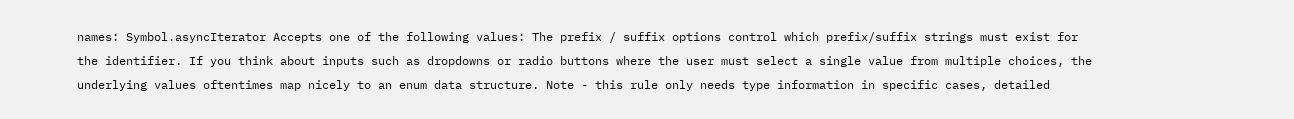names: Symbol.asyncIterator Accepts one of the following values: The prefix / suffix options control which prefix/suffix strings must exist for the identifier. If you think about inputs such as dropdowns or radio buttons where the user must select a single value from multiple choices, the underlying values oftentimes map nicely to an enum data structure. Note - this rule only needs type information in specific cases, detailed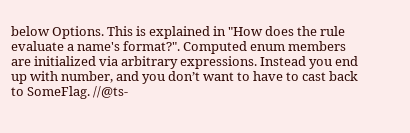below Options. This is explained in "How does the rule evaluate a name's format?". Computed enum members are initialized via arbitrary expressions. Instead you end up with number, and you don’t want to have to cast back to SomeFlag. //@ts-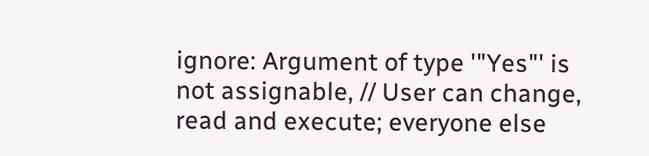ignore: Argument of type '"Yes"' is not assignable, // User can change, read and execute; everyone else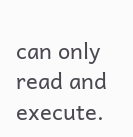can only read and execute.